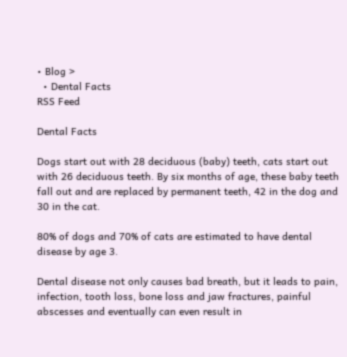• Blog >
  • Dental Facts
RSS Feed

Dental Facts

Dogs start out with 28 deciduous (baby) teeth, cats start out with 26 deciduous teeth. By six months of age, these baby teeth fall out and are replaced by permanent teeth, 42 in the dog and 30 in the cat.

80% of dogs and 70% of cats are estimated to have dental disease by age 3.

Dental disease not only causes bad breath, but it leads to pain, infection, tooth loss, bone loss and jaw fractures, painful abscesses and eventually can even result in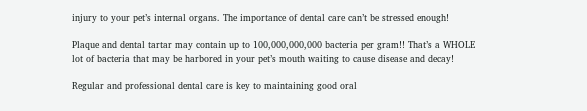injury to your pet’s internal organs. The importance of dental care can’t be stressed enough!

Plaque and dental tartar may contain up to 100,000,000,000 bacteria per gram!! That’s a WHOLE lot of bacteria that may be harbored in your pet’s mouth waiting to cause disease and decay!

Regular and professional dental care is key to maintaining good oral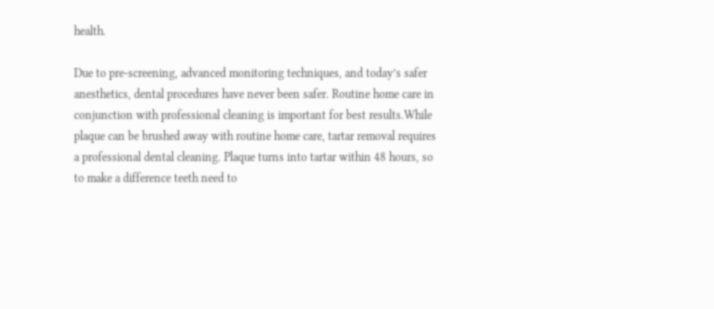health.

Due to pre-screening, advanced monitoring techniques, and today’s safer anesthetics, dental procedures have never been safer. Routine home care in conjunction with professional cleaning is important for best results.While plaque can be brushed away with routine home care, tartar removal requires a professional dental cleaning. Plaque turns into tartar within 48 hours, so to make a difference teeth need to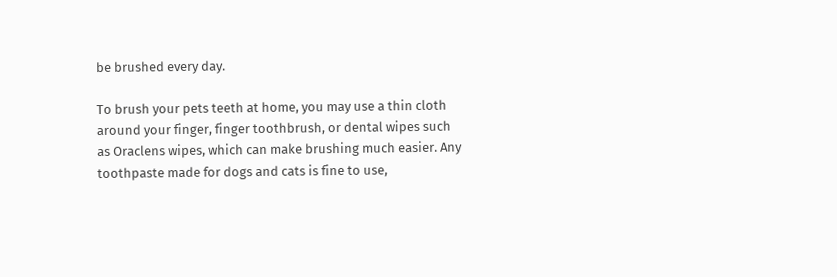be brushed every day.

To brush your pets teeth at home, you may use a thin cloth around your finger, finger toothbrush, or dental wipes such as Oraclens wipes, which can make brushing much easier. Any toothpaste made for dogs and cats is fine to use,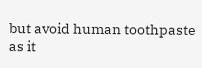but avoid human toothpaste as it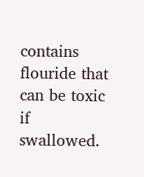contains flouride that can be toxic if swallowed.